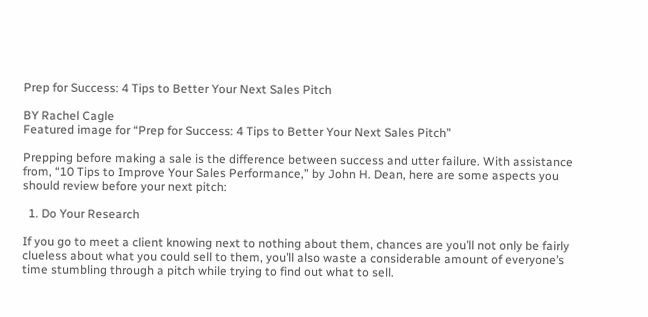Prep for Success: 4 Tips to Better Your Next Sales Pitch

BY Rachel Cagle
Featured image for “Prep for Success: 4 Tips to Better Your Next Sales Pitch”

Prepping before making a sale is the difference between success and utter failure. With assistance from, “10 Tips to Improve Your Sales Performance,” by John H. Dean, here are some aspects you should review before your next pitch:

  1. Do Your Research

If you go to meet a client knowing next to nothing about them, chances are you’ll not only be fairly clueless about what you could sell to them, you’ll also waste a considerable amount of everyone’s time stumbling through a pitch while trying to find out what to sell.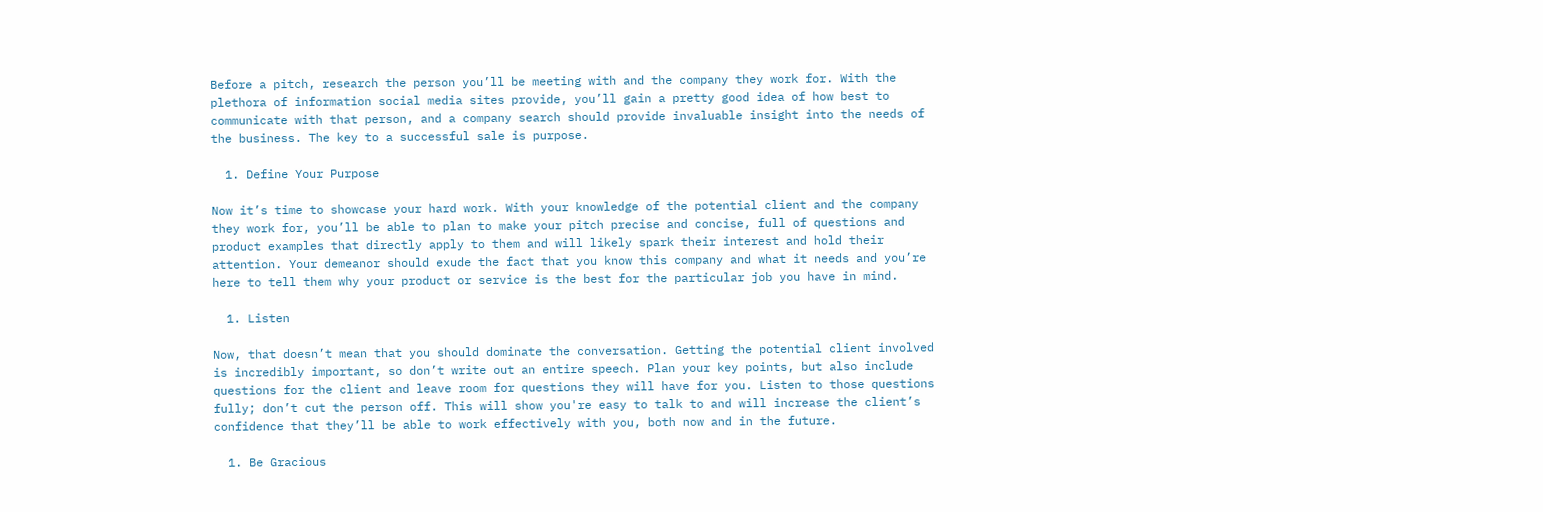Before a pitch, research the person you’ll be meeting with and the company they work for. With the plethora of information social media sites provide, you’ll gain a pretty good idea of how best to communicate with that person, and a company search should provide invaluable insight into the needs of the business. The key to a successful sale is purpose.

  1. Define Your Purpose

Now it’s time to showcase your hard work. With your knowledge of the potential client and the company they work for, you’ll be able to plan to make your pitch precise and concise, full of questions and product examples that directly apply to them and will likely spark their interest and hold their attention. Your demeanor should exude the fact that you know this company and what it needs and you’re here to tell them why your product or service is the best for the particular job you have in mind.

  1. Listen

Now, that doesn’t mean that you should dominate the conversation. Getting the potential client involved is incredibly important, so don’t write out an entire speech. Plan your key points, but also include questions for the client and leave room for questions they will have for you. Listen to those questions fully; don’t cut the person off. This will show you're easy to talk to and will increase the client’s confidence that they’ll be able to work effectively with you, both now and in the future.

  1. Be Gracious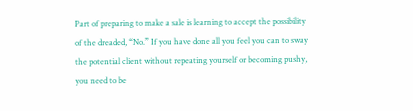Part of preparing to make a sale is learning to accept the possibility of the dreaded, “No.” If you have done all you feel you can to sway the potential client without repeating yourself or becoming pushy, you need to be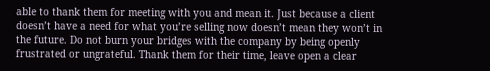able to thank them for meeting with you and mean it. Just because a client doesn’t have a need for what you’re selling now doesn’t mean they won’t in the future. Do not burn your bridges with the company by being openly frustrated or ungrateful. Thank them for their time, leave open a clear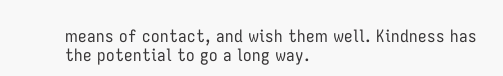means of contact, and wish them well. Kindness has the potential to go a long way.